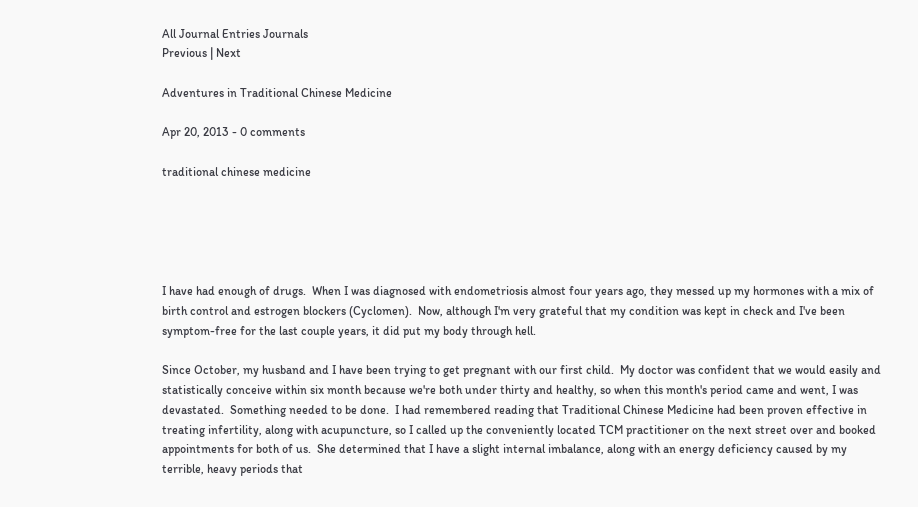All Journal Entries Journals
Previous | Next

Adventures in Traditional Chinese Medicine

Apr 20, 2013 - 0 comments

traditional chinese medicine





I have had enough of drugs.  When I was diagnosed with endometriosis almost four years ago, they messed up my hormones with a mix of birth control and estrogen blockers (Cyclomen).  Now, although I'm very grateful that my condition was kept in check and I've been symptom-free for the last couple years, it did put my body through hell.

Since October, my husband and I have been trying to get pregnant with our first child.  My doctor was confident that we would easily and statistically conceive within six month because we're both under thirty and healthy, so when this month's period came and went, I was devastated.  Something needed to be done.  I had remembered reading that Traditional Chinese Medicine had been proven effective in treating infertility, along with acupuncture, so I called up the conveniently located TCM practitioner on the next street over and booked appointments for both of us.  She determined that I have a slight internal imbalance, along with an energy deficiency caused by my terrible, heavy periods that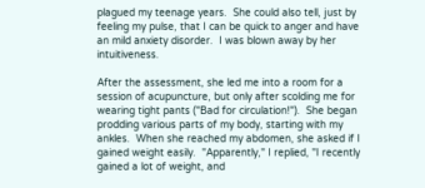plagued my teenage years.  She could also tell, just by feeling my pulse, that I can be quick to anger and have an mild anxiety disorder.  I was blown away by her intuitiveness.

After the assessment, she led me into a room for a session of acupuncture, but only after scolding me for wearing tight pants ("Bad for circulation!").  She began prodding various parts of my body, starting with my ankles.  When she reached my abdomen, she asked if I gained weight easily.  "Apparently," I replied, "I recently gained a lot of weight, and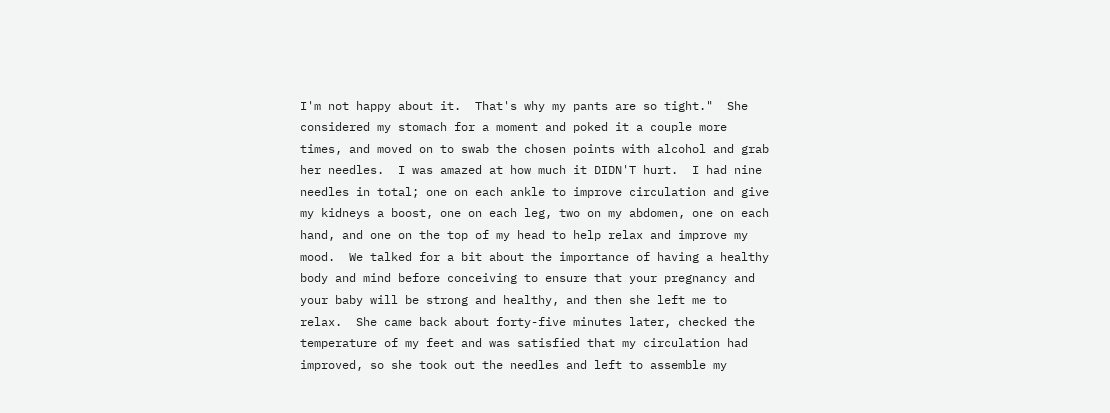I'm not happy about it.  That's why my pants are so tight."  She considered my stomach for a moment and poked it a couple more times, and moved on to swab the chosen points with alcohol and grab her needles.  I was amazed at how much it DIDN'T hurt.  I had nine needles in total; one on each ankle to improve circulation and give my kidneys a boost, one on each leg, two on my abdomen, one on each hand, and one on the top of my head to help relax and improve my mood.  We talked for a bit about the importance of having a healthy body and mind before conceiving to ensure that your pregnancy and your baby will be strong and healthy, and then she left me to relax.  She came back about forty-five minutes later, checked the temperature of my feet and was satisfied that my circulation had improved, so she took out the needles and left to assemble my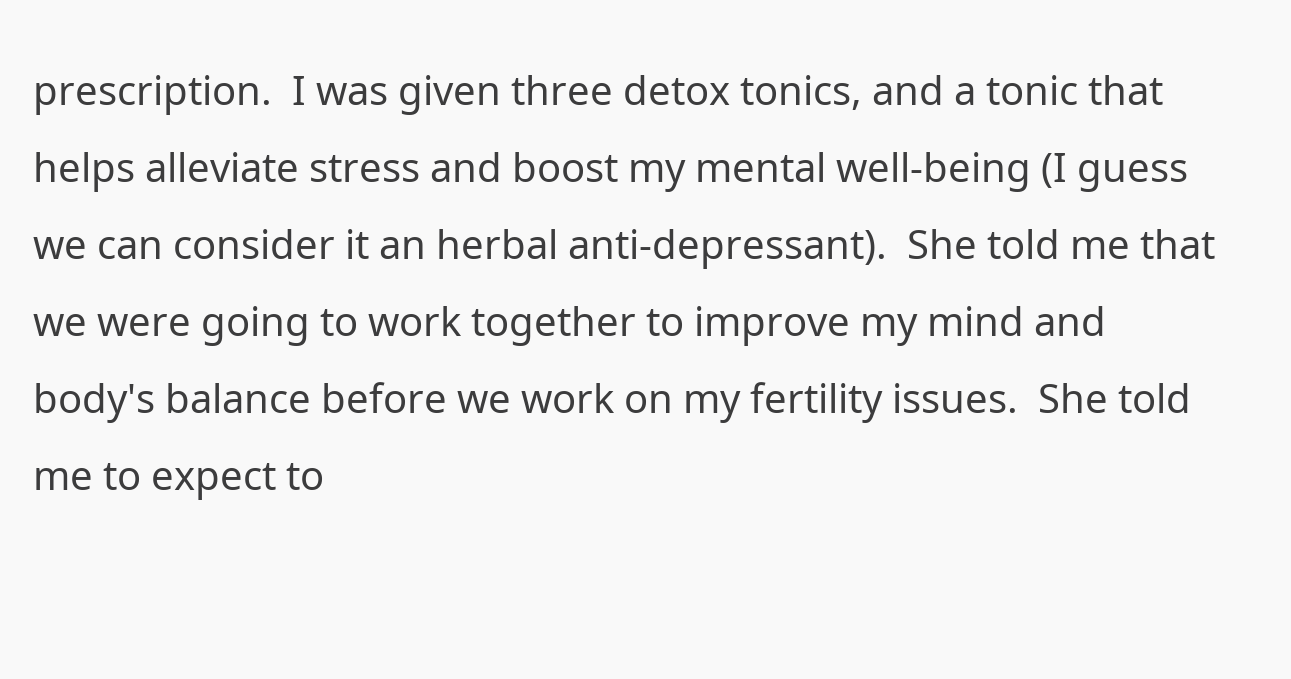prescription.  I was given three detox tonics, and a tonic that helps alleviate stress and boost my mental well-being (I guess we can consider it an herbal anti-depressant).  She told me that we were going to work together to improve my mind and body's balance before we work on my fertility issues.  She told me to expect to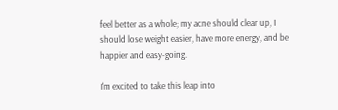feel better as a whole; my acne should clear up, I should lose weight easier, have more energy, and be happier and easy-going.

I'm excited to take this leap into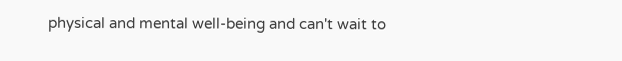physical and mental well-being and can't wait to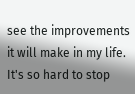see the improvements it will make in my life.  It's so hard to stop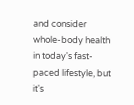and consider whole-body health in today's fast-paced lifestyle, but it's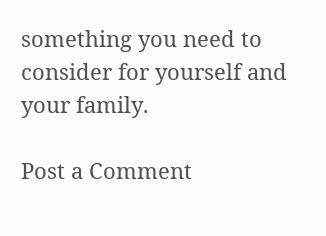something you need to consider for yourself and your family.

Post a Comment